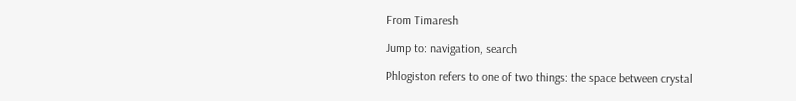From Timaresh

Jump to: navigation, search

Phlogiston refers to one of two things: the space between crystal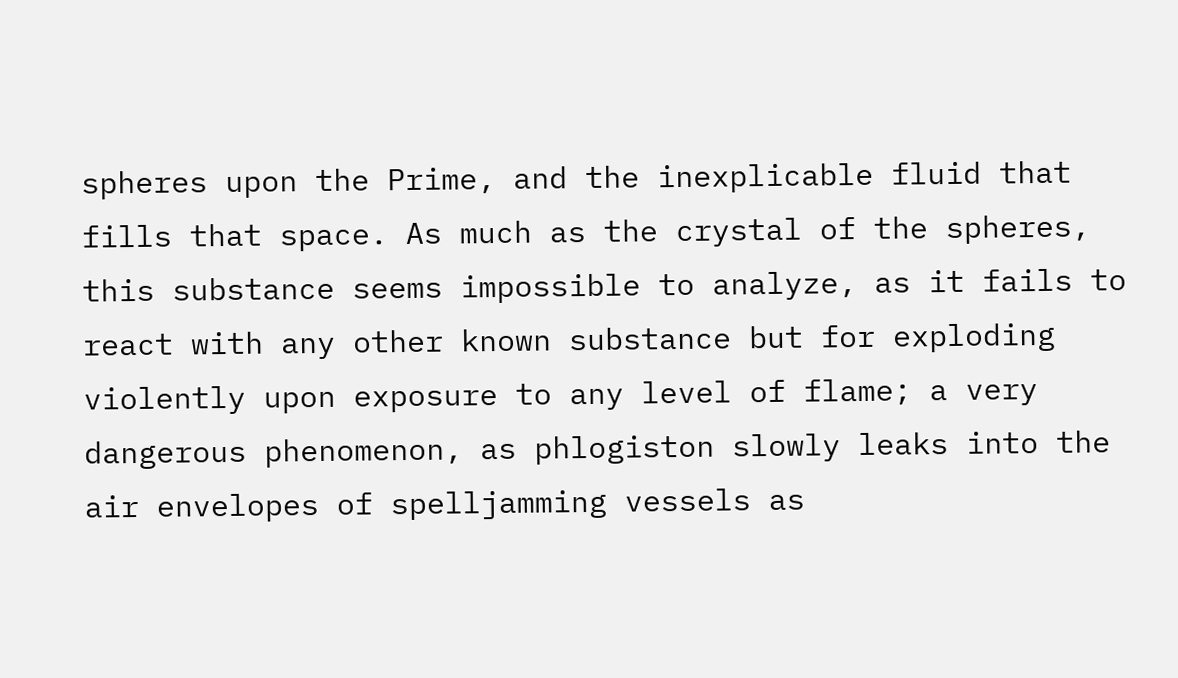spheres upon the Prime, and the inexplicable fluid that fills that space. As much as the crystal of the spheres, this substance seems impossible to analyze, as it fails to react with any other known substance but for exploding violently upon exposure to any level of flame; a very dangerous phenomenon, as phlogiston slowly leaks into the air envelopes of spelljamming vessels as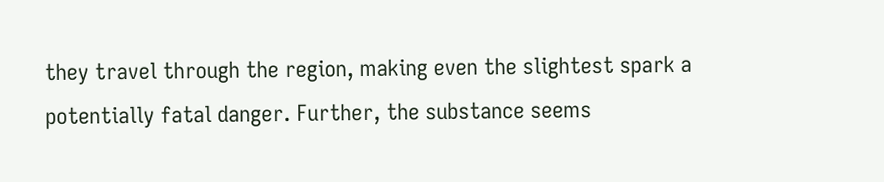they travel through the region, making even the slightest spark a potentially fatal danger. Further, the substance seems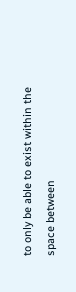to only be able to exist within the space between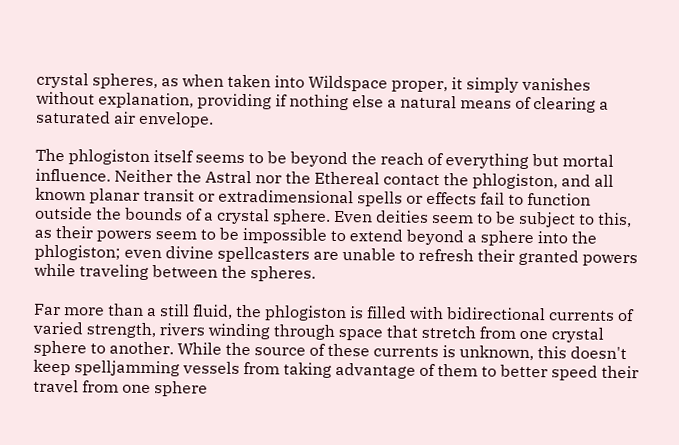crystal spheres, as when taken into Wildspace proper, it simply vanishes without explanation, providing if nothing else a natural means of clearing a saturated air envelope.

The phlogiston itself seems to be beyond the reach of everything but mortal influence. Neither the Astral nor the Ethereal contact the phlogiston, and all known planar transit or extradimensional spells or effects fail to function outside the bounds of a crystal sphere. Even deities seem to be subject to this, as their powers seem to be impossible to extend beyond a sphere into the phlogiston; even divine spellcasters are unable to refresh their granted powers while traveling between the spheres.

Far more than a still fluid, the phlogiston is filled with bidirectional currents of varied strength, rivers winding through space that stretch from one crystal sphere to another. While the source of these currents is unknown, this doesn't keep spelljamming vessels from taking advantage of them to better speed their travel from one sphere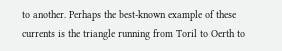to another. Perhaps the best-known example of these currents is the triangle running from Toril to Oerth to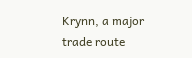Krynn, a major trade route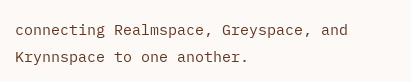connecting Realmspace, Greyspace, and Krynnspace to one another.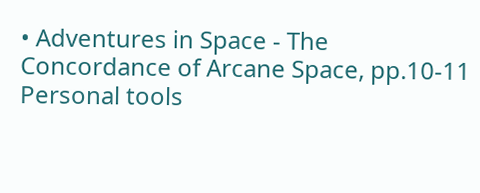• Adventures in Space - The Concordance of Arcane Space, pp.10-11
Personal tools